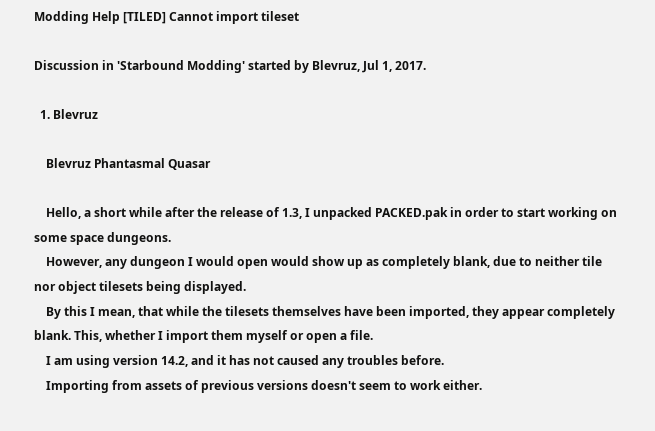Modding Help [TILED] Cannot import tileset

Discussion in 'Starbound Modding' started by Blevruz, Jul 1, 2017.

  1. Blevruz

    Blevruz Phantasmal Quasar

    Hello, a short while after the release of 1.3, I unpacked PACKED.pak in order to start working on some space dungeons.
    However, any dungeon I would open would show up as completely blank, due to neither tile nor object tilesets being displayed.
    By this I mean, that while the tilesets themselves have been imported, they appear completely blank. This, whether I import them myself or open a file.
    I am using version 14.2, and it has not caused any troubles before.
    Importing from assets of previous versions doesn't seem to work either.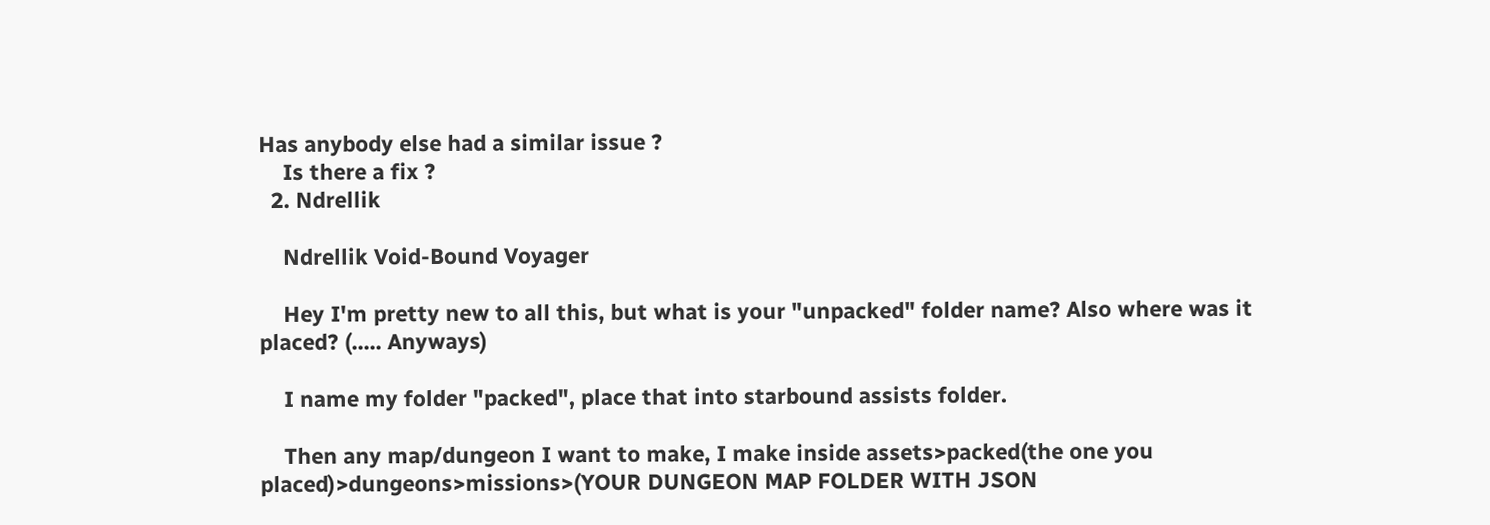Has anybody else had a similar issue ?
    Is there a fix ?
  2. Ndrellik

    Ndrellik Void-Bound Voyager

    Hey I'm pretty new to all this, but what is your "unpacked" folder name? Also where was it placed? (..... Anyways)

    I name my folder "packed", place that into starbound assists folder.

    Then any map/dungeon I want to make, I make inside assets>packed(the one you placed)>dungeons>missions>(YOUR DUNGEON MAP FOLDER WITH JSON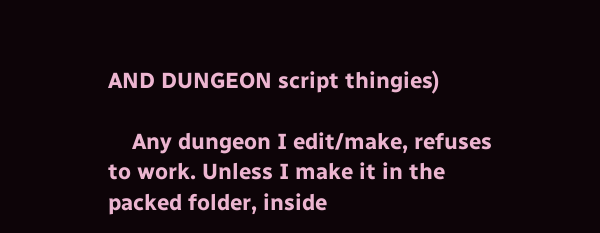AND DUNGEON script thingies)

    Any dungeon I edit/make, refuses to work. Unless I make it in the packed folder, inside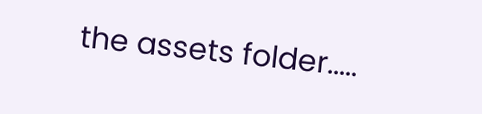the assets folder.....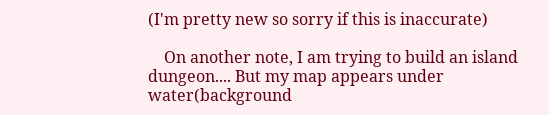(I'm pretty new so sorry if this is inaccurate)

    On another note, I am trying to build an island dungeon.... But my map appears under water(background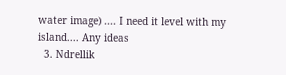water image) .... I need it level with my island.... Any ideas
  3. Ndrellik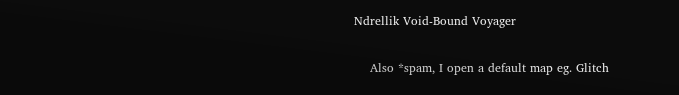Ndrellik Void-Bound Voyager

    Also *spam, I open a default map eg. Glitch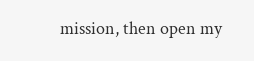mission, then open my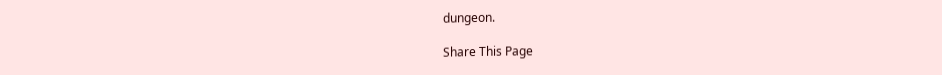dungeon.

Share This Page